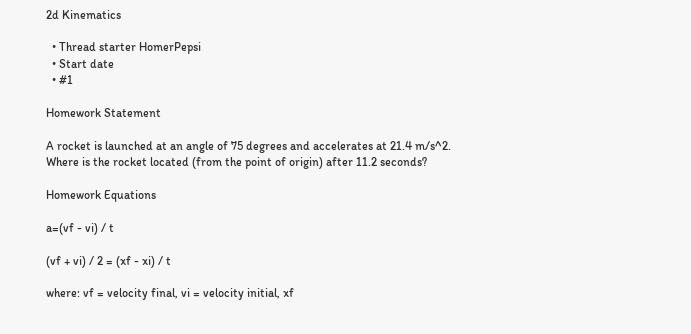2d Kinematics

  • Thread starter HomerPepsi
  • Start date
  • #1

Homework Statement

A rocket is launched at an angle of 75 degrees and accelerates at 21.4 m/s^2. Where is the rocket located (from the point of origin) after 11.2 seconds?

Homework Equations

a=(vf - vi) / t

(vf + vi) / 2 = (xf - xi) / t

where: vf = velocity final, vi = velocity initial, xf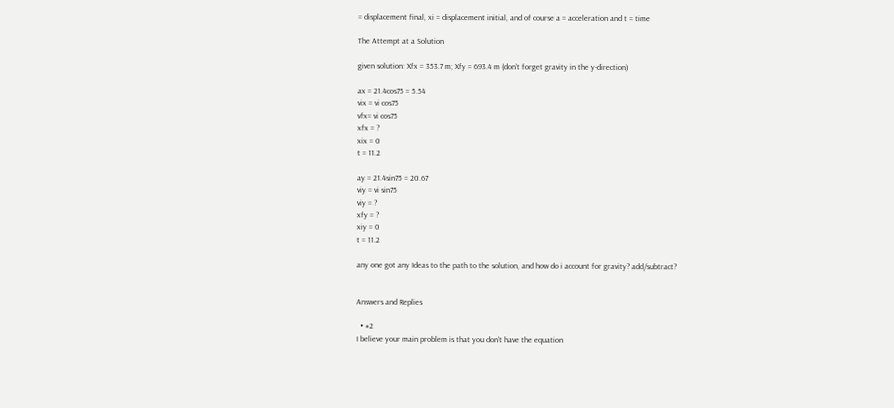= displacement final, xi = displacement initial, and of course a = acceleration and t = time

The Attempt at a Solution

given solution: Xfx = 353.7 m; Xfy = 693.4 m (don’t forget gravity in the y-direction)

ax = 21.4cos75 = 5.54
vix = vi cos75
vfx= vi cos75
xfx = ?
xix = 0
t = 11.2

ay = 21.4sin75 = 20.67
viy = vi sin75
viy = ?
xfy = ?
xiy = 0
t = 11.2

any one got any Ideas to the path to the solution, and how do i account for gravity? add/subtract?


Answers and Replies

  • #2
I believe your main problem is that you don't have the equation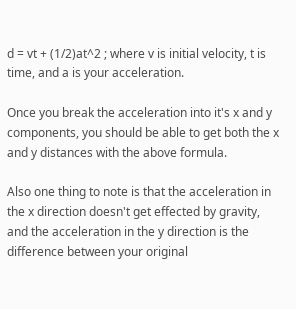d = vt + (1/2)at^2 ; where v is initial velocity, t is time, and a is your acceleration.

Once you break the acceleration into it's x and y components, you should be able to get both the x and y distances with the above formula.

Also one thing to note is that the acceleration in the x direction doesn't get effected by gravity, and the acceleration in the y direction is the difference between your original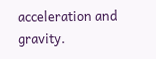acceleration and gravity.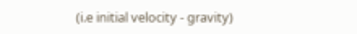(i.e initial velocity - gravity)